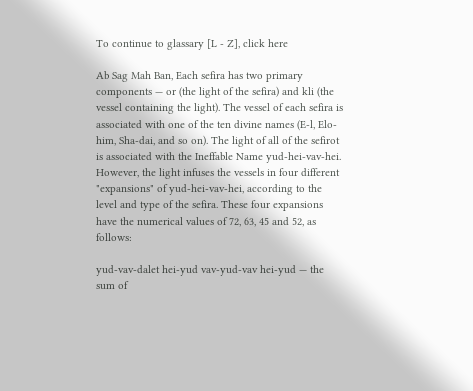To continue to glassary [L - Z], click here

Ab Sag Mah Ban, Each sefira has two primary components — or (the light of the sefira) and kli (the vessel containing the light). The vessel of each sefira is associated with one of the ten divine names (E-l, Elo-him, Sha-dai, and so on). The light of all of the sefirot is associated with the Ineffable Name yud-hei-vav-hei. However, the light infuses the vessels in four different "expansions" of yud-hei-vav-hei, according to the level and type of the sefira. These four expansions have the numerical values of 72, 63, 45 and 52, as follows:

yud-vav-dalet hei-yud vav-yud-vav hei-yud — the sum of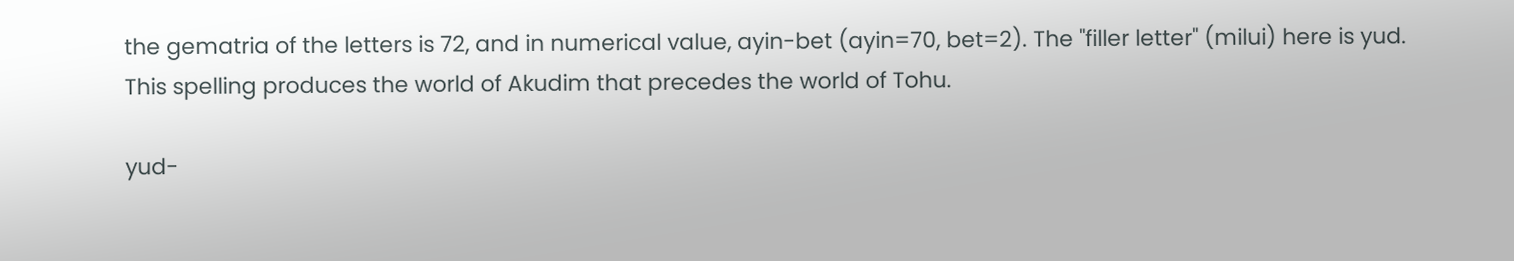the gematria of the letters is 72, and in numerical value, ayin-bet (ayin=70, bet=2). The "filler letter" (milui) here is yud. This spelling produces the world of Akudim that precedes the world of Tohu.

yud-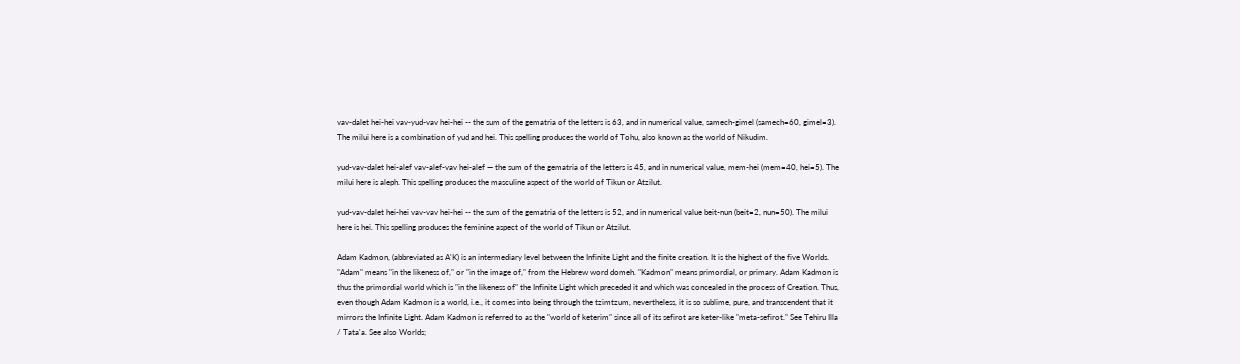vav-dalet hei-hei vav-yud-vav hei-hei -- the sum of the gematria of the letters is 63, and in numerical value, samech-gimel (samech=60, gimel=3). The milui here is a combination of yud and hei. This spelling produces the world of Tohu, also known as the world of Nikudim.

yud-vav-dalet hei-alef vav-alef-vav hei-alef — the sum of the gematria of the letters is 45, and in numerical value, mem-hei (mem=40, hei=5). The milui here is aleph. This spelling produces the masculine aspect of the world of Tikun or Atzilut.

yud-vav-dalet hei-hei vav-vav hei-hei -- the sum of the gematria of the letters is 52, and in numerical value beit-nun (beit=2, nun=50). The milui here is hei. This spelling produces the feminine aspect of the world of Tikun or Atzilut.

Adam Kadmon, (abbreviated as A'K) is an intermediary level between the Infinite Light and the finite creation. It is the highest of the five Worlds. "Adam" means "in the likeness of," or "in the image of," from the Hebrew word domeh. "Kadmon" means primordial, or primary. Adam Kadmon is thus the primordial world which is "in the likeness of" the Infinite Light which preceded it and which was concealed in the process of Creation. Thus, even though Adam Kadmon is a world, i.e., it comes into being through the tzimtzum, nevertheless, it is so sublime, pure, and transcendent that it mirrors the Infinite Light. Adam Kadmon is referred to as the "world of keterim" since all of its sefirot are keter-like "meta-sefirot." See Tehiru Illa / Tata'a. See also Worlds;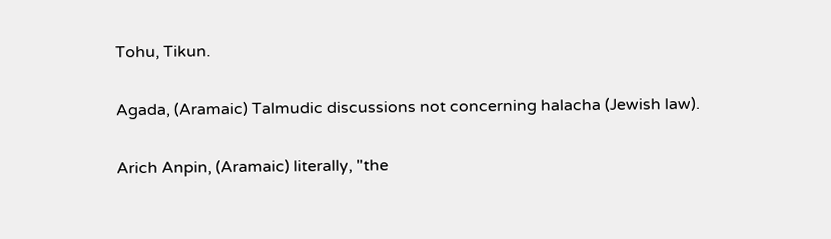Tohu, Tikun.

Agada, (Aramaic) Talmudic discussions not concerning halacha (Jewish law).

Arich Anpin, (Aramaic) literally, "the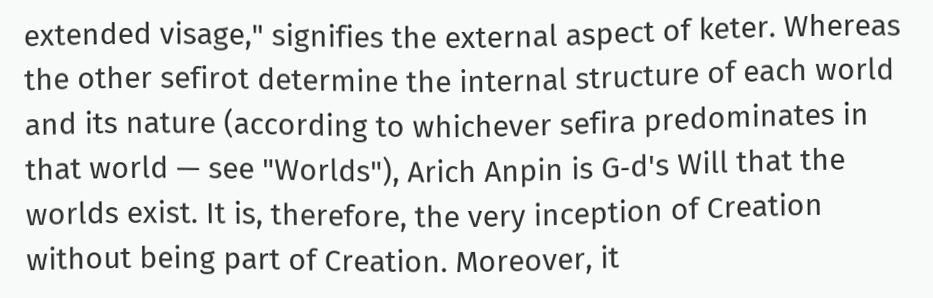extended visage," signifies the external aspect of keter. Whereas the other sefirot determine the internal structure of each world and its nature (according to whichever sefira predominates in that world — see "Worlds"), Arich Anpin is G‑d's Will that the worlds exist. It is, therefore, the very inception of Creation without being part of Creation. Moreover, it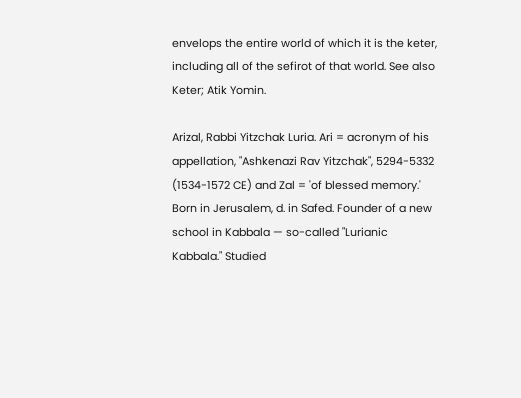envelops the entire world of which it is the keter, including all of the sefirot of that world. See also Keter; Atik Yomin.

Arizal, Rabbi Yitzchak Luria. Ari = acronym of his appellation, "Ashkenazi Rav Yitzchak", 5294-5332 (1534-1572 CE) and Zal = 'of blessed memory.' Born in Jerusalem, d. in Safed. Founder of a new school in Kabbala — so-called "Lurianic Kabbala." Studied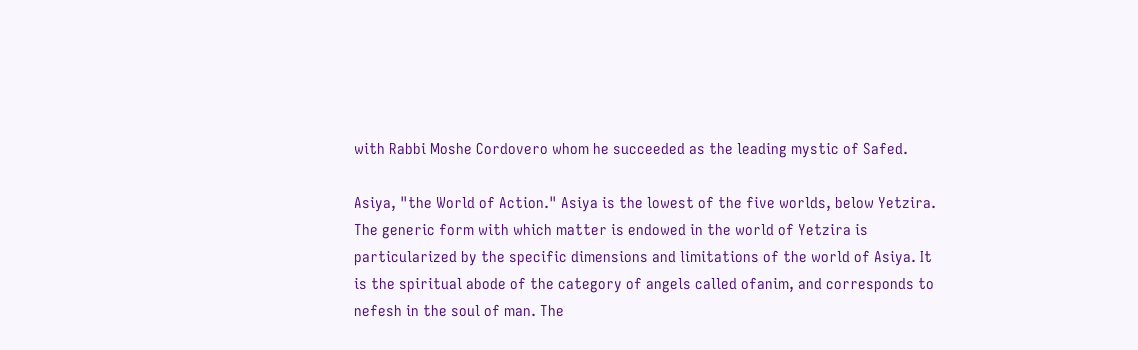with Rabbi Moshe Cordovero whom he succeeded as the leading mystic of Safed.

Asiya, "the World of Action." Asiya is the lowest of the five worlds, below Yetzira. The generic form with which matter is endowed in the world of Yetzira is particularized by the specific dimensions and limitations of the world of Asiya. It is the spiritual abode of the category of angels called ofanim, and corresponds to nefesh in the soul of man. The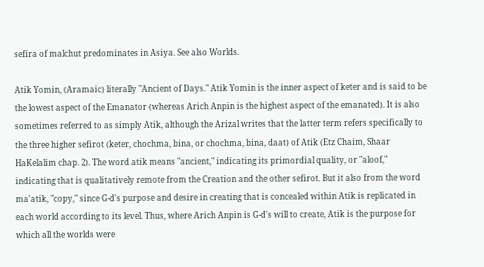sefira of malchut predominates in Asiya. See also Worlds.

Atik Yomin, (Aramaic) literally "Ancient of Days." Atik Yomin is the inner aspect of keter and is said to be the lowest aspect of the Emanator (whereas Arich Anpin is the highest aspect of the emanated). It is also sometimes referred to as simply Atik, although the Arizal writes that the latter term refers specifically to the three higher sefirot (keter, chochma, bina, or chochma, bina, daat) of Atik (Etz Chaim, Shaar HaKelalim chap. 2). The word atik means "ancient," indicating its primordial quality, or "aloof," indicating that is qualitatively remote from the Creation and the other sefirot. But it also from the word ma'atik, "copy," since G‑d's purpose and desire in creating that is concealed within Atik is replicated in each world according to its level. Thus, where Arich Anpin is G‑d's will to create, Atik is the purpose for which all the worlds were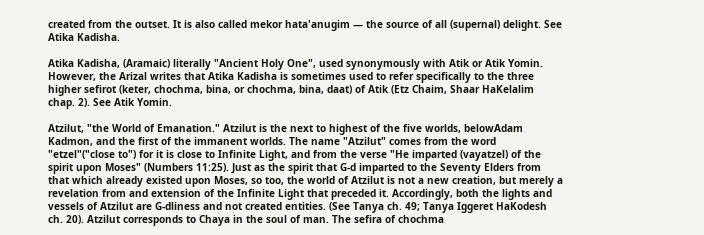created from the outset. It is also called mekor hata'anugim — the source of all (supernal) delight. See Atika Kadisha.

Atika Kadisha, (Aramaic) literally "Ancient Holy One", used synonymously with Atik or Atik Yomin. However, the Arizal writes that Atika Kadisha is sometimes used to refer specifically to the three higher sefirot (keter, chochma, bina, or chochma, bina, daat) of Atik (Etz Chaim, Shaar HaKelalim chap. 2). See Atik Yomin.

Atzilut, "the World of Emanation." Atzilut is the next to highest of the five worlds, belowAdam Kadmon, and the first of the immanent worlds. The name "Atzilut" comes from the word "etzel"("close to") for it is close to Infinite Light, and from the verse "He imparted (vayatzel) of the spirit upon Moses" (Numbers 11:25). Just as the spirit that G‑d imparted to the Seventy Elders from that which already existed upon Moses, so too, the world of Atzilut is not a new creation, but merely a revelation from and extension of the Infinite Light that preceded it. Accordingly, both the lights and vessels of Atzilut are G‑dliness and not created entities. (See Tanya ch. 49; Tanya Iggeret HaKodesh ch. 20). Atzilut corresponds to Chaya in the soul of man. The sefira of chochma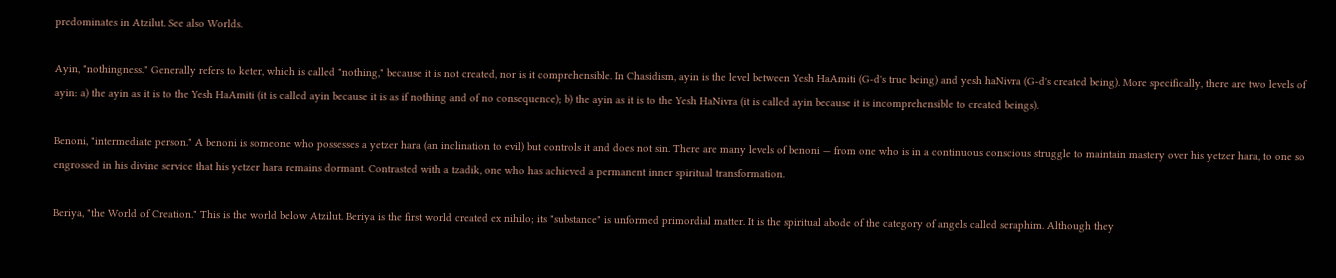predominates in Atzilut. See also Worlds.

Ayin, "nothingness." Generally refers to keter, which is called "nothing," because it is not created, nor is it comprehensible. In Chasidism, ayin is the level between Yesh HaAmiti (G‑d's true being) and yesh haNivra (G‑d's created being). More specifically, there are two levels of ayin: a) the ayin as it is to the Yesh HaAmiti (it is called ayin because it is as if nothing and of no consequence); b) the ayin as it is to the Yesh HaNivra (it is called ayin because it is incomprehensible to created beings).

Benoni, "intermediate person." A benoni is someone who possesses a yetzer hara (an inclination to evil) but controls it and does not sin. There are many levels of benoni — from one who is in a continuous conscious struggle to maintain mastery over his yetzer hara, to one so engrossed in his divine service that his yetzer hara remains dormant. Contrasted with a tzadik, one who has achieved a permanent inner spiritual transformation.

Beriya, "the World of Creation." This is the world below Atzilut. Beriya is the first world created ex nihilo; its "substance" is unformed primordial matter. It is the spiritual abode of the category of angels called seraphim. Although they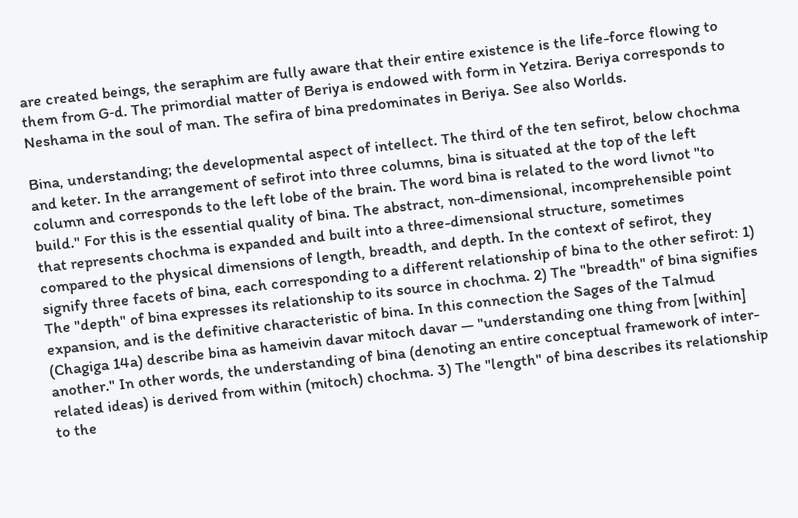are created beings, the seraphim are fully aware that their entire existence is the life-force flowing to them from G‑d. The primordial matter of Beriya is endowed with form in Yetzira. Beriya corresponds to Neshama in the soul of man. The sefira of bina predominates in Beriya. See also Worlds.

Bina, understanding; the developmental aspect of intellect. The third of the ten sefirot, below chochma and keter. In the arrangement of sefirot into three columns, bina is situated at the top of the left column and corresponds to the left lobe of the brain. The word bina is related to the word livnot "to build." For this is the essential quality of bina. The abstract, non-dimensional, incomprehensible point that represents chochma is expanded and built into a three-dimensional structure, sometimes compared to the physical dimensions of length, breadth, and depth. In the context of sefirot, they signify three facets of bina, each corresponding to a different relationship of bina to the other sefirot: 1) The "depth" of bina expresses its relationship to its source in chochma. 2) The "breadth" of bina signifies expansion, and is the definitive characteristic of bina. In this connection the Sages of the Talmud (Chagiga 14a) describe bina as hameivin davar mitoch davar — "understanding one thing from [within] another." In other words, the understanding of bina (denoting an entire conceptual framework of inter-related ideas) is derived from within (mitoch) chochma. 3) The "length" of bina describes its relationship to the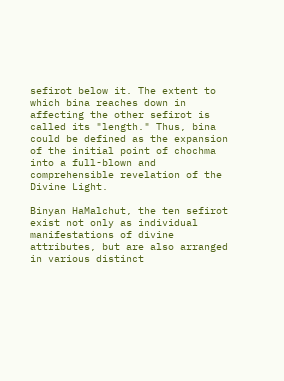sefirot below it. The extent to which bina reaches down in affecting the other sefirot is called its "length." Thus, bina could be defined as the expansion of the initial point of chochma into a full-blown and comprehensible revelation of the Divine Light.

Binyan HaMalchut, the ten sefirot exist not only as individual manifestations of divine attributes, but are also arranged in various distinct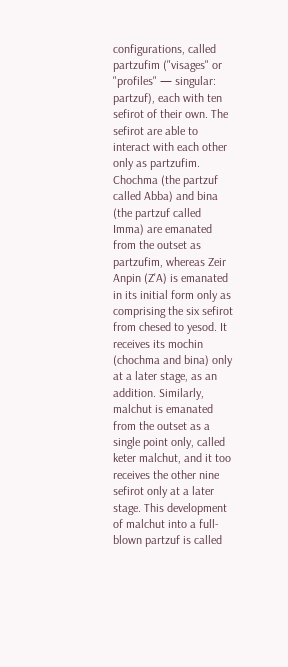configurations, called partzufim ("visages" or "profiles" — singular: partzuf), each with ten sefirot of their own. The sefirot are able to interact with each other only as partzufim. Chochma (the partzuf called Abba) and bina (the partzuf called Imma) are emanated from the outset as partzufim, whereas Zeir Anpin (Z'A) is emanated in its initial form only as comprising the six sefirot from chesed to yesod. It receives its mochin (chochma and bina) only at a later stage, as an addition. Similarly, malchut is emanated from the outset as a single point only, called keter malchut, and it too receives the other nine sefirot only at a later stage. This development of malchut into a full-blown partzuf is called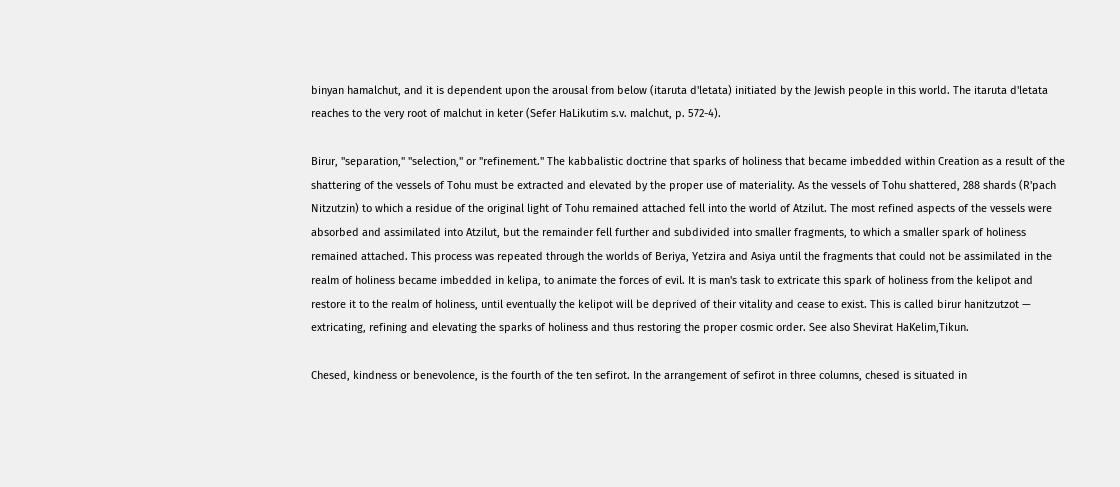binyan hamalchut, and it is dependent upon the arousal from below (itaruta d'letata) initiated by the Jewish people in this world. The itaruta d'letata reaches to the very root of malchut in keter (Sefer HaLikutim s.v. malchut, p. 572-4).

Birur, "separation," "selection," or "refinement." The kabbalistic doctrine that sparks of holiness that became imbedded within Creation as a result of the shattering of the vessels of Tohu must be extracted and elevated by the proper use of materiality. As the vessels of Tohu shattered, 288 shards (R'pach Nitzutzin) to which a residue of the original light of Tohu remained attached fell into the world of Atzilut. The most refined aspects of the vessels were absorbed and assimilated into Atzilut, but the remainder fell further and subdivided into smaller fragments, to which a smaller spark of holiness remained attached. This process was repeated through the worlds of Beriya, Yetzira and Asiya until the fragments that could not be assimilated in the realm of holiness became imbedded in kelipa, to animate the forces of evil. It is man's task to extricate this spark of holiness from the kelipot and restore it to the realm of holiness, until eventually the kelipot will be deprived of their vitality and cease to exist. This is called birur hanitzutzot — extricating, refining and elevating the sparks of holiness and thus restoring the proper cosmic order. See also Shevirat HaKelim,Tikun.

Chesed, kindness or benevolence, is the fourth of the ten sefirot. In the arrangement of sefirot in three columns, chesed is situated in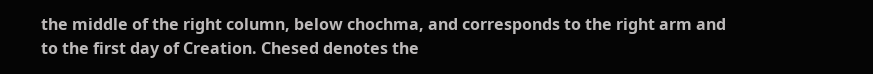the middle of the right column, below chochma, and corresponds to the right arm and to the first day of Creation. Chesed denotes the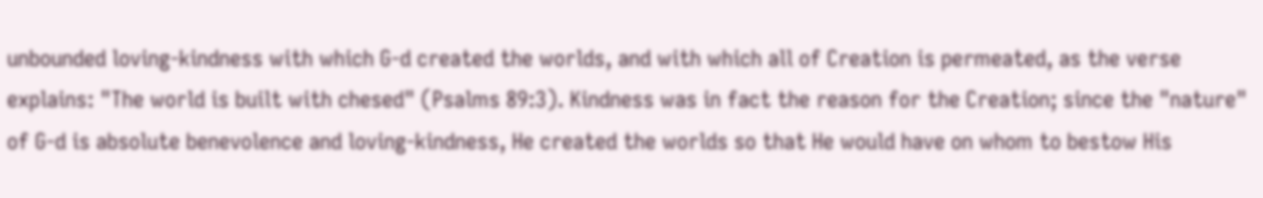unbounded loving-kindness with which G‑d created the worlds, and with which all of Creation is permeated, as the verse explains: "The world is built with chesed" (Psalms 89:3). Kindness was in fact the reason for the Creation; since the "nature" of G‑d is absolute benevolence and loving-kindness, He created the worlds so that He would have on whom to bestow His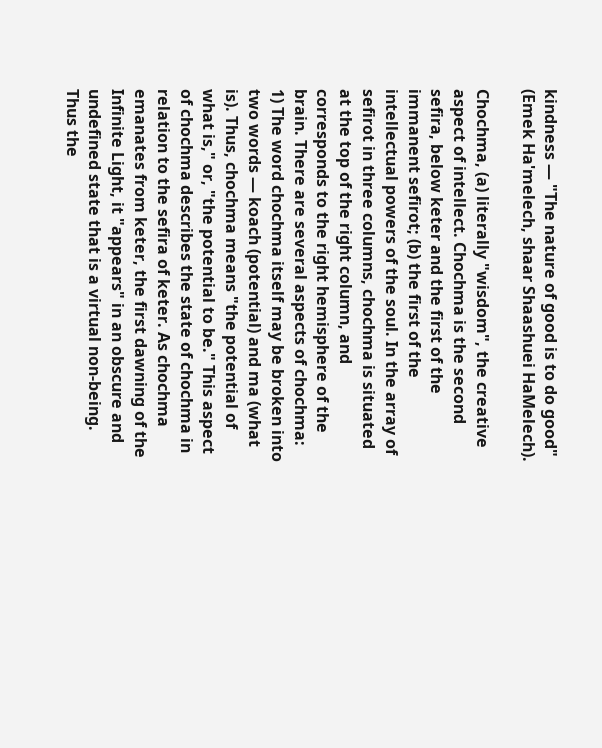kindness — "The nature of good is to do good" (Emek Ha'melech, shaar Shaashuei HaMelech).

Chochma, (a) literally "wisdom", the creative aspect of intellect. Chochma is the second sefira, below keter and the first of the immanent sefirot; (b) the first of the intellectual powers of the soul. In the array of sefirot in three columns, chochma is situated at the top of the right column, and corresponds to the right hemisphere of the brain. There are several aspects of chochma: 1) The word chochma itself may be broken into two words — koach (potential) and ma (what is). Thus, chochma means "the potential of what is," or, "the potential to be." This aspect of chochma describes the state of chochma in relation to the sefira of keter. As chochma emanates from keter, the first dawning of the Infinite Light, it "appears" in an obscure and undefined state that is a virtual non-being. Thus the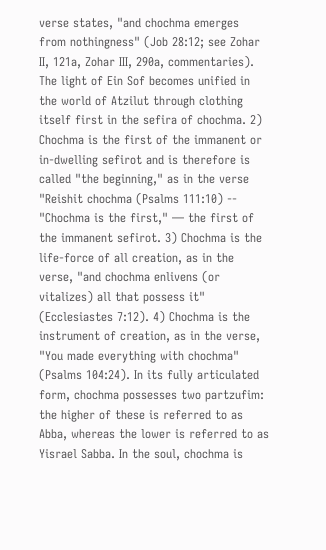verse states, "and chochma emerges from nothingness" (Job 28:12; see Zohar II, 121a, Zohar III, 290a, commentaries). The light of Ein Sof becomes unified in the world of Atzilut through clothing itself first in the sefira of chochma. 2) Chochma is the first of the immanent or in-dwelling sefirot and is therefore is called "the beginning," as in the verse "Reishit chochma (Psalms 111:10) -- "Chochma is the first," — the first of the immanent sefirot. 3) Chochma is the life-force of all creation, as in the verse, "and chochma enlivens (or vitalizes) all that possess it" (Ecclesiastes 7:12). 4) Chochma is the instrument of creation, as in the verse, "You made everything with chochma" (Psalms 104:24). In its fully articulated form, chochma possesses two partzufim: the higher of these is referred to as Abba, whereas the lower is referred to as Yisrael Sabba. In the soul, chochma is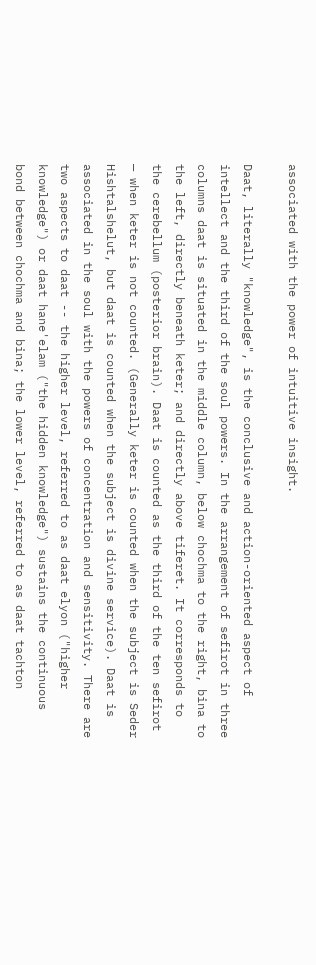associated with the power of intuitive insight.

Daat, literally "knowledge", is the conclusive and action-oriented aspect of intellect and the third of the soul powers. In the arrangement of sefirot in three columns daat is situated in the middle column, below chochma to the right, bina to the left, directly beneath keter; and directly above tiferet. It corresponds to the cerebellum (posterior brain). Daat is counted as the third of the ten sefirot — when keter is not counted. (Generally keter is counted when the subject is Seder Hishtalshelut, but daat is counted when the subject is divine service). Daat is associated in the soul with the powers of concentration and sensitivity. There are two aspects to daat -- the higher level, referred to as daat elyon ("higher knowledge") or daat hane'elam ("the hidden knowledge") sustains the continuous bond between chochma and bina; the lower level, referred to as daat tachton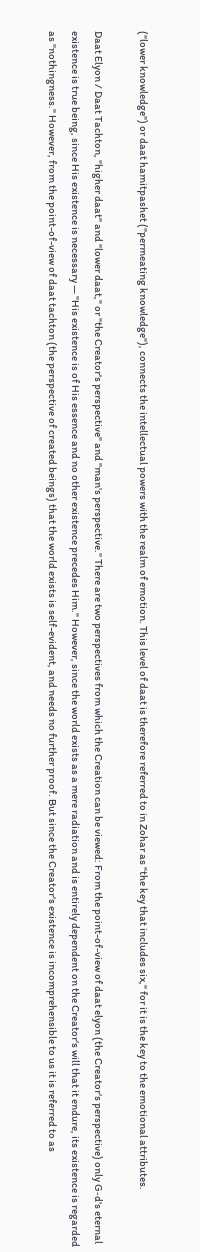("lower knowledge") or daat hamitpashet ("permeating knowledge"), connects the intellectual powers with the realm of emotion. This level of daat is therefore referred to in Zohar as "the key that includes six," for it is the key to the emotional attributes.

Daat Elyon / Daat Tachton, "higher daat" and "lower daat," or "the Creator's perspective" and "man's perspective." There are two perspectives from which the Creation can be viewed: From the point-of-view of daat elyon (the Creator's perspective) only G‑d's eternal existence is true being, since His existence is necessary — "His existence is of His essence and no other existence precedes Him." However, since the world exists as a mere radiation and is entirely dependent on the Creator's will that it endure, its existence is regarded as "nothingness." However, from the point-of-view of daat tachton (the perspective of created beings) that the world exists is self-evident, and needs no further proof. But since the Creator's existence is incomprehensible to us it is referred to as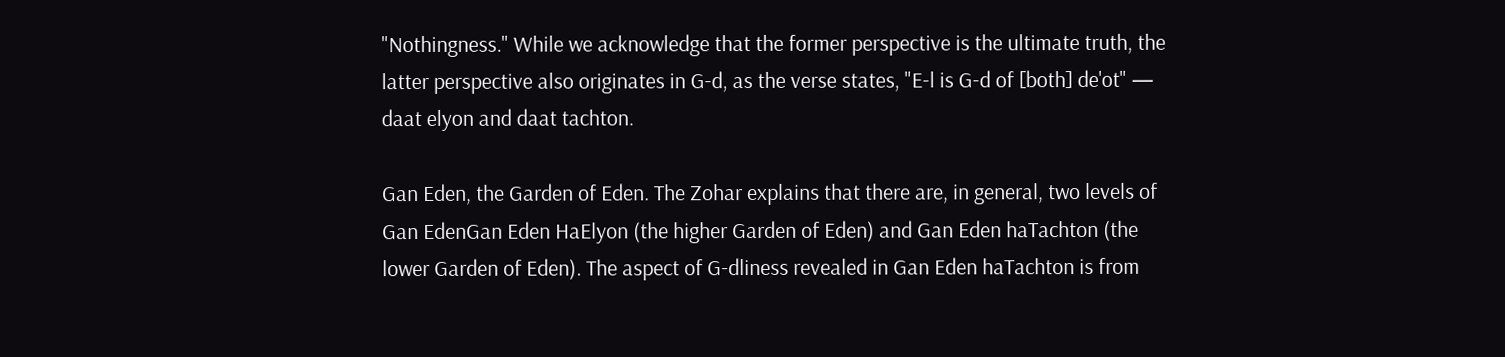"Nothingness." While we acknowledge that the former perspective is the ultimate truth, the latter perspective also originates in G‑d, as the verse states, "E-l is G‑d of [both] de'ot" — daat elyon and daat tachton.

Gan Eden, the Garden of Eden. The Zohar explains that there are, in general, two levels of Gan EdenGan Eden HaElyon (the higher Garden of Eden) and Gan Eden haTachton (the lower Garden of Eden). The aspect of G‑dliness revealed in Gan Eden haTachton is from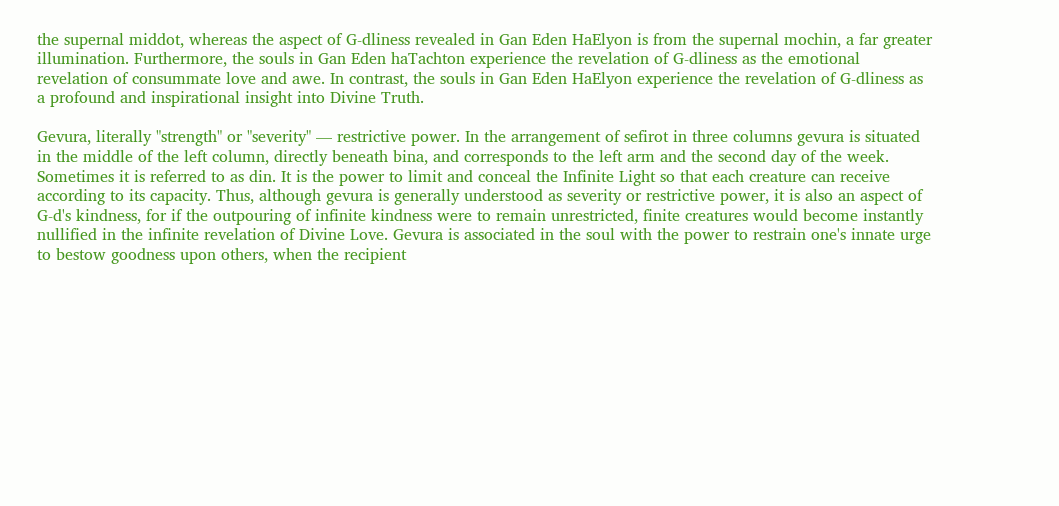the supernal middot, whereas the aspect of G‑dliness revealed in Gan Eden HaElyon is from the supernal mochin, a far greater illumination. Furthermore, the souls in Gan Eden haTachton experience the revelation of G‑dliness as the emotional revelation of consummate love and awe. In contrast, the souls in Gan Eden HaElyon experience the revelation of G‑dliness as a profound and inspirational insight into Divine Truth.

Gevura, literally "strength" or "severity" — restrictive power. In the arrangement of sefirot in three columns gevura is situated in the middle of the left column, directly beneath bina, and corresponds to the left arm and the second day of the week. Sometimes it is referred to as din. It is the power to limit and conceal the Infinite Light so that each creature can receive according to its capacity. Thus, although gevura is generally understood as severity or restrictive power, it is also an aspect of G‑d's kindness, for if the outpouring of infinite kindness were to remain unrestricted, finite creatures would become instantly nullified in the infinite revelation of Divine Love. Gevura is associated in the soul with the power to restrain one's innate urge to bestow goodness upon others, when the recipient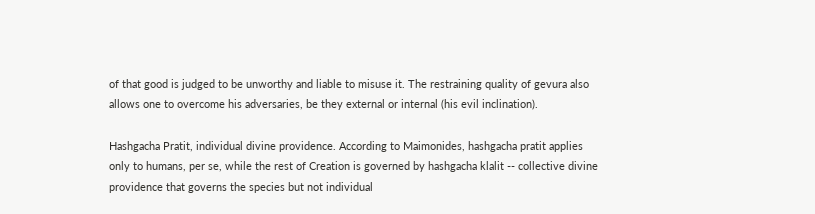of that good is judged to be unworthy and liable to misuse it. The restraining quality of gevura also allows one to overcome his adversaries, be they external or internal (his evil inclination).

Hashgacha Pratit, individual divine providence. According to Maimonides, hashgacha pratit applies only to humans, per se, while the rest of Creation is governed by hashgacha klalit -- collective divine providence that governs the species but not individual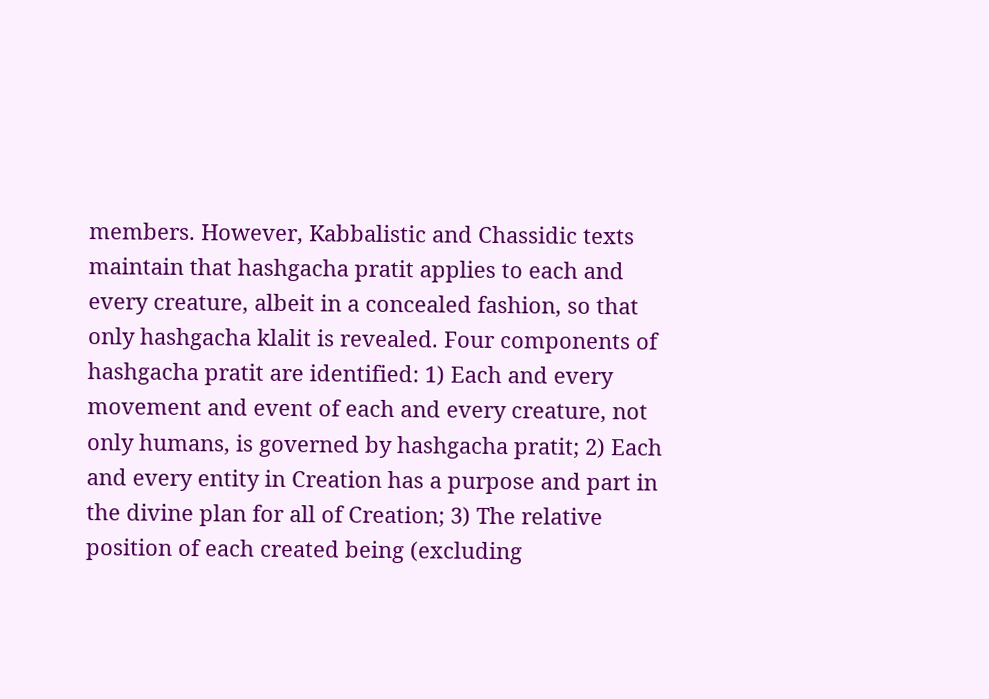members. However, Kabbalistic and Chassidic texts maintain that hashgacha pratit applies to each and every creature, albeit in a concealed fashion, so that only hashgacha klalit is revealed. Four components of hashgacha pratit are identified: 1) Each and every movement and event of each and every creature, not only humans, is governed by hashgacha pratit; 2) Each and every entity in Creation has a purpose and part in the divine plan for all of Creation; 3) The relative position of each created being (excluding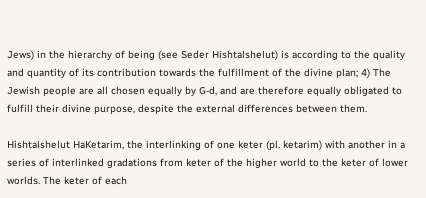Jews) in the hierarchy of being (see Seder Hishtalshelut) is according to the quality and quantity of its contribution towards the fulfillment of the divine plan; 4) The Jewish people are all chosen equally by G‑d, and are therefore equally obligated to fulfill their divine purpose, despite the external differences between them.

Hishtalshelut HaKetarim, the interlinking of one keter (pl. ketarim) with another in a series of interlinked gradations from keter of the higher world to the keter of lower worlds. The keter of each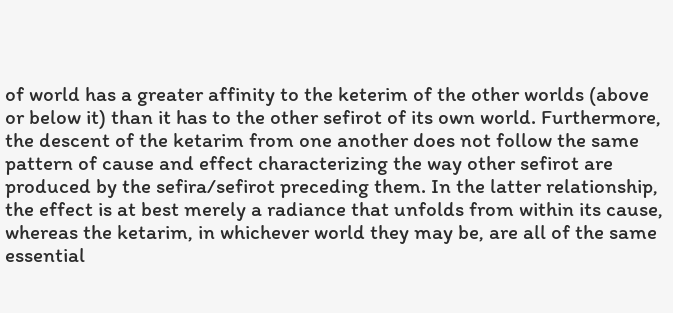of world has a greater affinity to the keterim of the other worlds (above or below it) than it has to the other sefirot of its own world. Furthermore, the descent of the ketarim from one another does not follow the same pattern of cause and effect characterizing the way other sefirot are produced by the sefira/sefirot preceding them. In the latter relationship, the effect is at best merely a radiance that unfolds from within its cause, whereas the ketarim, in whichever world they may be, are all of the same essential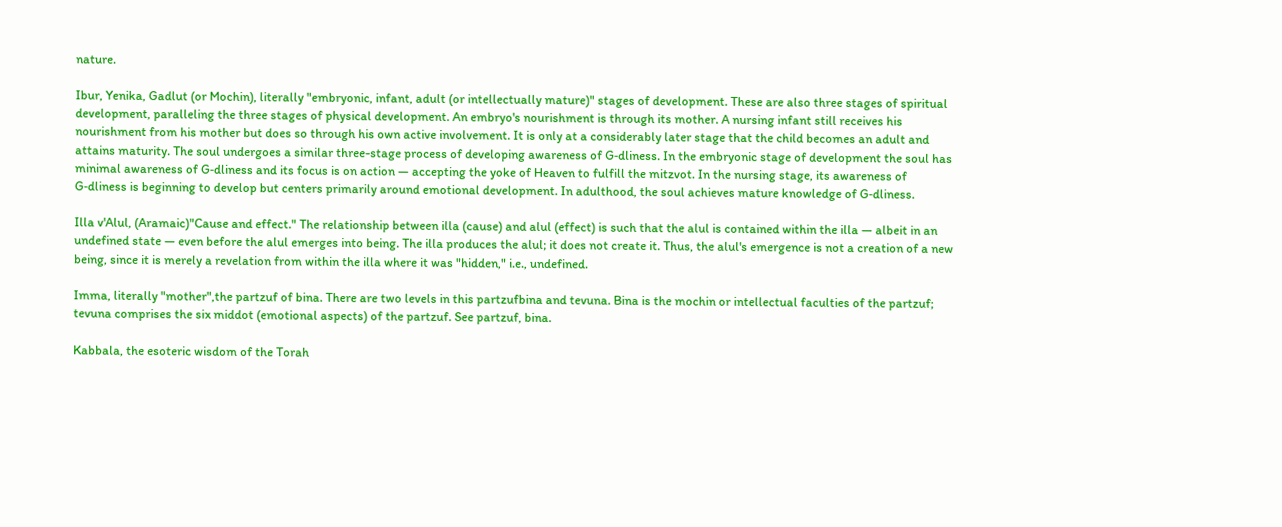nature.

Ibur, Yenika, Gadlut (or Mochin), literally "embryonic, infant, adult (or intellectually mature)" stages of development. These are also three stages of spiritual development, paralleling the three stages of physical development. An embryo's nourishment is through its mother. A nursing infant still receives his nourishment from his mother but does so through his own active involvement. It is only at a considerably later stage that the child becomes an adult and attains maturity. The soul undergoes a similar three-stage process of developing awareness of G‑dliness. In the embryonic stage of development the soul has minimal awareness of G‑dliness and its focus is on action — accepting the yoke of Heaven to fulfill the mitzvot. In the nursing stage, its awareness of G‑dliness is beginning to develop but centers primarily around emotional development. In adulthood, the soul achieves mature knowledge of G‑dliness.

Illa v'Alul, (Aramaic)"Cause and effect." The relationship between illa (cause) and alul (effect) is such that the alul is contained within the illa — albeit in an undefined state — even before the alul emerges into being. The illa produces the alul; it does not create it. Thus, the alul's emergence is not a creation of a new being, since it is merely a revelation from within the illa where it was "hidden," i.e., undefined.

Imma, literally "mother",the partzuf of bina. There are two levels in this partzufbina and tevuna. Bina is the mochin or intellectual faculties of the partzuf; tevuna comprises the six middot (emotional aspects) of the partzuf. See partzuf, bina.

Kabbala, the esoteric wisdom of the Torah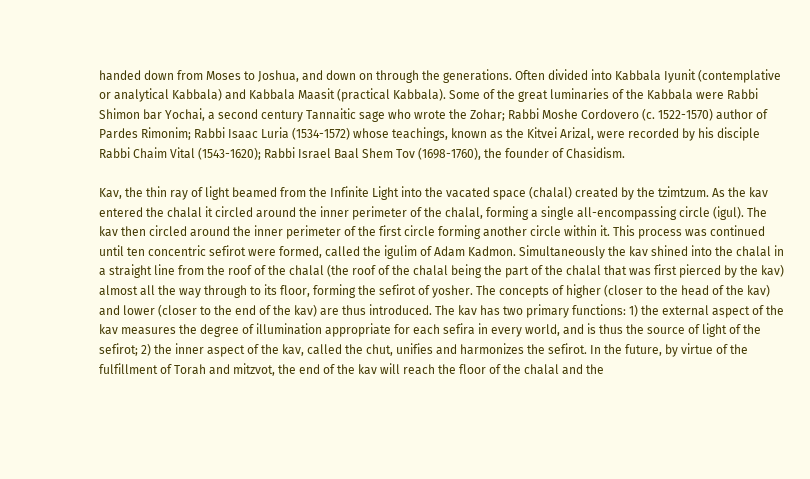handed down from Moses to Joshua, and down on through the generations. Often divided into Kabbala Iyunit (contemplative or analytical Kabbala) and Kabbala Maasit (practical Kabbala). Some of the great luminaries of the Kabbala were Rabbi Shimon bar Yochai, a second century Tannaitic sage who wrote the Zohar; Rabbi Moshe Cordovero (c. 1522-1570) author of Pardes Rimonim; Rabbi Isaac Luria (1534-1572) whose teachings, known as the Kitvei Arizal, were recorded by his disciple Rabbi Chaim Vital (1543-1620); Rabbi Israel Baal Shem Tov (1698-1760), the founder of Chasidism.

Kav, the thin ray of light beamed from the Infinite Light into the vacated space (chalal) created by the tzimtzum. As the kav entered the chalal it circled around the inner perimeter of the chalal, forming a single all-encompassing circle (igul). The kav then circled around the inner perimeter of the first circle forming another circle within it. This process was continued until ten concentric sefirot were formed, called the igulim of Adam Kadmon. Simultaneously the kav shined into the chalal in a straight line from the roof of the chalal (the roof of the chalal being the part of the chalal that was first pierced by the kav) almost all the way through to its floor, forming the sefirot of yosher. The concepts of higher (closer to the head of the kav) and lower (closer to the end of the kav) are thus introduced. The kav has two primary functions: 1) the external aspect of the kav measures the degree of illumination appropriate for each sefira in every world, and is thus the source of light of the sefirot; 2) the inner aspect of the kav, called the chut, unifies and harmonizes the sefirot. In the future, by virtue of the fulfillment of Torah and mitzvot, the end of the kav will reach the floor of the chalal and the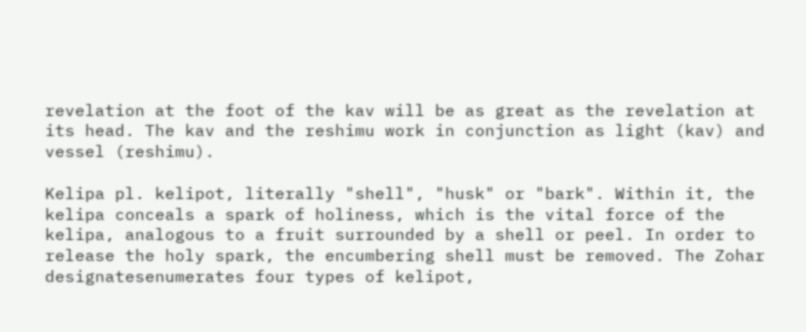revelation at the foot of the kav will be as great as the revelation at its head. The kav and the reshimu work in conjunction as light (kav) and vessel (reshimu).

Kelipa pl. kelipot, literally "shell", "husk" or "bark". Within it, the kelipa conceals a spark of holiness, which is the vital force of the kelipa, analogous to a fruit surrounded by a shell or peel. In order to release the holy spark, the encumbering shell must be removed. The Zohar designatesenumerates four types of kelipot,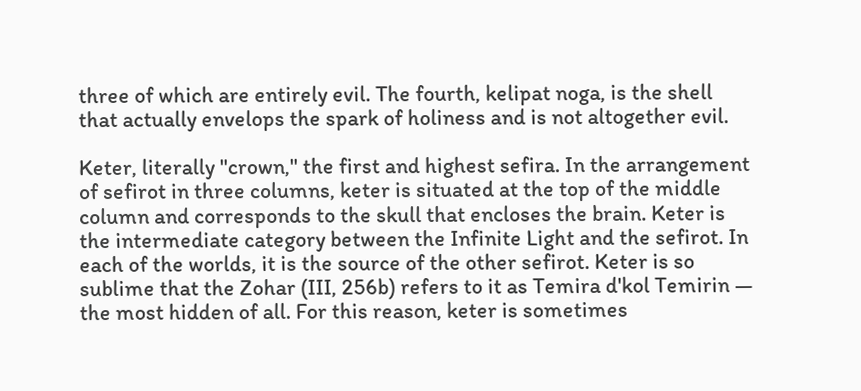three of which are entirely evil. The fourth, kelipat noga, is the shell that actually envelops the spark of holiness and is not altogether evil.

Keter, literally "crown," the first and highest sefira. In the arrangement of sefirot in three columns, keter is situated at the top of the middle column and corresponds to the skull that encloses the brain. Keter is the intermediate category between the Infinite Light and the sefirot. In each of the worlds, it is the source of the other sefirot. Keter is so sublime that the Zohar (III, 256b) refers to it as Temira d'kol Temirin — the most hidden of all. For this reason, keter is sometimes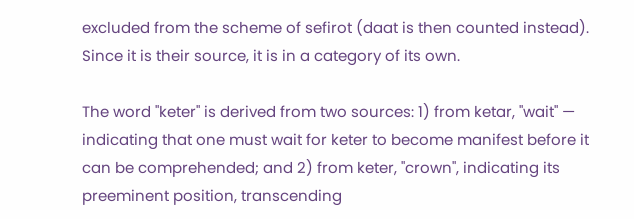excluded from the scheme of sefirot (daat is then counted instead). Since it is their source, it is in a category of its own.

The word "keter" is derived from two sources: 1) from ketar, "wait" — indicating that one must wait for keter to become manifest before it can be comprehended; and 2) from keter, "crown", indicating its preeminent position, transcending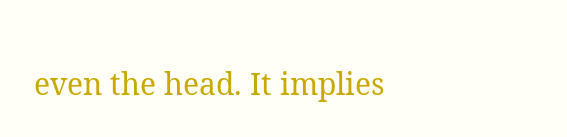even the head. It implies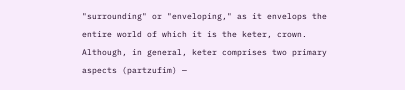"surrounding" or "enveloping," as it envelops the entire world of which it is the keter, crown. Although, in general, keter comprises two primary aspects (partzufim) —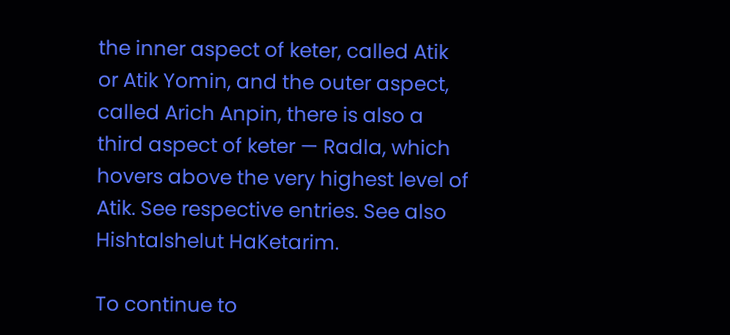the inner aspect of keter, called Atik or Atik Yomin, and the outer aspect, called Arich Anpin, there is also a third aspect of keter — Radla, which hovers above the very highest level of Atik. See respective entries. See also Hishtalshelut HaKetarim.

To continue to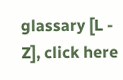glassary [L - Z], click here